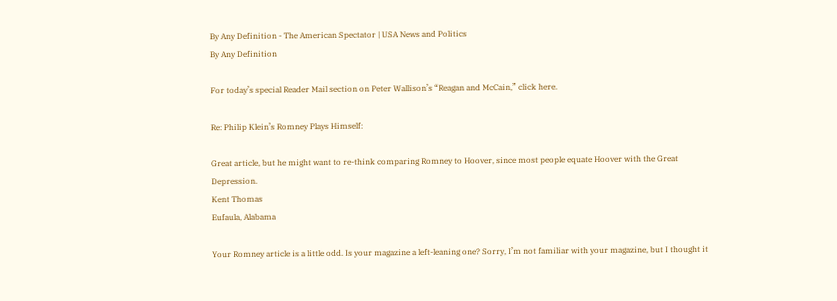By Any Definition - The American Spectator | USA News and Politics
By Any Definition

For today’s special Reader Mail section on Peter Wallison’s “Reagan and McCain,” click here.

Re: Philip Klein’s Romney Plays Himself:

Great article, but he might want to re-think comparing Romney to Hoover, since most people equate Hoover with the Great Depression.
Kent Thomas
Eufaula, Alabama

Your Romney article is a little odd. Is your magazine a left-leaning one? Sorry, I’m not familiar with your magazine, but I thought it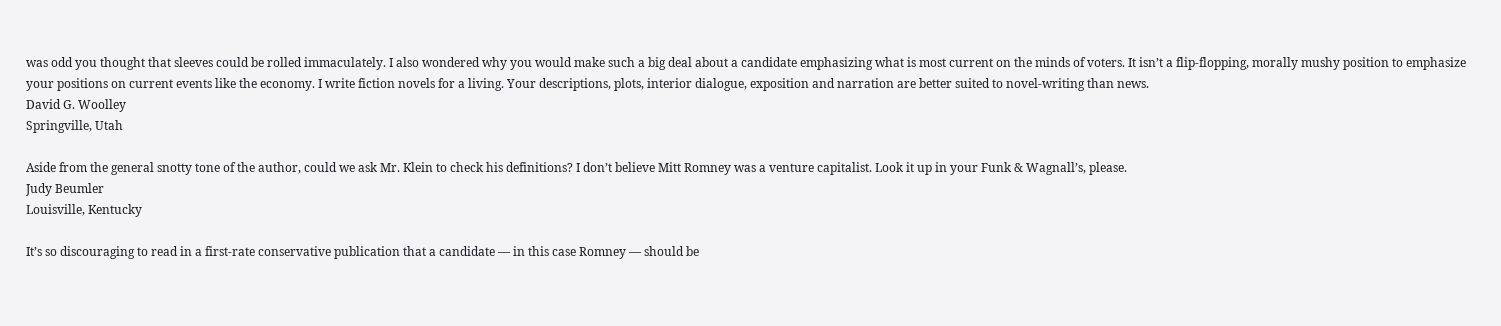was odd you thought that sleeves could be rolled immaculately. I also wondered why you would make such a big deal about a candidate emphasizing what is most current on the minds of voters. It isn’t a flip-flopping, morally mushy position to emphasize your positions on current events like the economy. I write fiction novels for a living. Your descriptions, plots, interior dialogue, exposition and narration are better suited to novel-writing than news.
David G. Woolley
Springville, Utah

Aside from the general snotty tone of the author, could we ask Mr. Klein to check his definitions? I don’t believe Mitt Romney was a venture capitalist. Look it up in your Funk & Wagnall’s, please.
Judy Beumler
Louisville, Kentucky

It’s so discouraging to read in a first-rate conservative publication that a candidate — in this case Romney — should be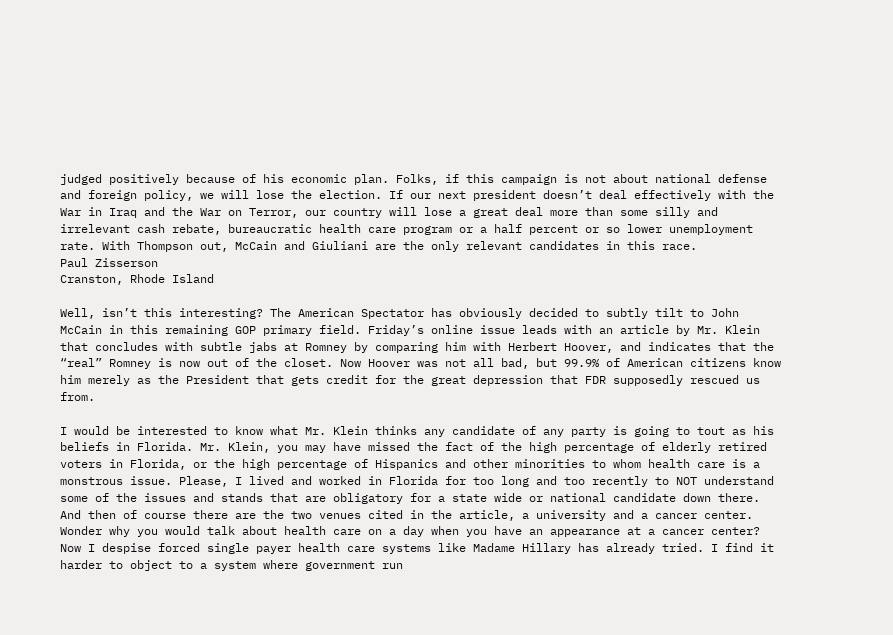judged positively because of his economic plan. Folks, if this campaign is not about national defense and foreign policy, we will lose the election. If our next president doesn’t deal effectively with the War in Iraq and the War on Terror, our country will lose a great deal more than some silly and irrelevant cash rebate, bureaucratic health care program or a half percent or so lower unemployment rate. With Thompson out, McCain and Giuliani are the only relevant candidates in this race.
Paul Zisserson
Cranston, Rhode Island

Well, isn’t this interesting? The American Spectator has obviously decided to subtly tilt to John McCain in this remaining GOP primary field. Friday’s online issue leads with an article by Mr. Klein that concludes with subtle jabs at Romney by comparing him with Herbert Hoover, and indicates that the “real” Romney is now out of the closet. Now Hoover was not all bad, but 99.9% of American citizens know him merely as the President that gets credit for the great depression that FDR supposedly rescued us from.

I would be interested to know what Mr. Klein thinks any candidate of any party is going to tout as his beliefs in Florida. Mr. Klein, you may have missed the fact of the high percentage of elderly retired voters in Florida, or the high percentage of Hispanics and other minorities to whom health care is a monstrous issue. Please, I lived and worked in Florida for too long and too recently to NOT understand some of the issues and stands that are obligatory for a state wide or national candidate down there. And then of course there are the two venues cited in the article, a university and a cancer center. Wonder why you would talk about health care on a day when you have an appearance at a cancer center? Now I despise forced single payer health care systems like Madame Hillary has already tried. I find it harder to object to a system where government run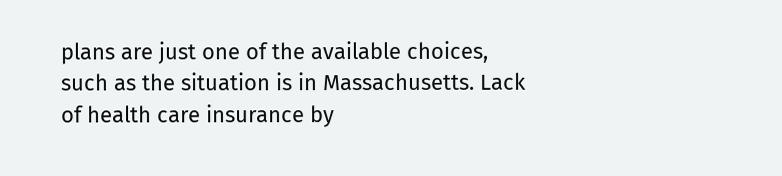plans are just one of the available choices, such as the situation is in Massachusetts. Lack of health care insurance by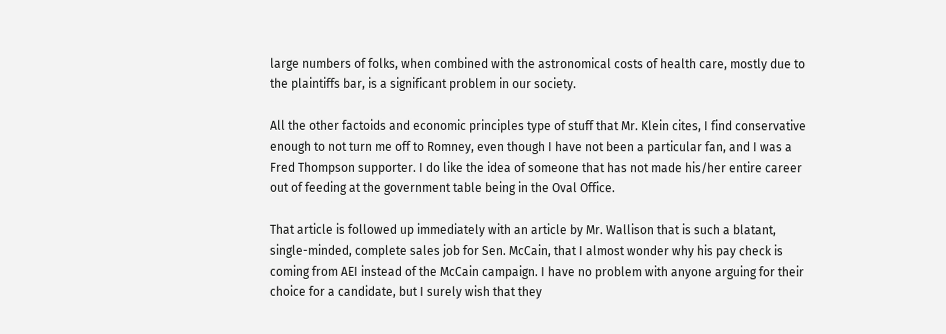large numbers of folks, when combined with the astronomical costs of health care, mostly due to the plaintiffs bar, is a significant problem in our society.

All the other factoids and economic principles type of stuff that Mr. Klein cites, I find conservative enough to not turn me off to Romney, even though I have not been a particular fan, and I was a Fred Thompson supporter. I do like the idea of someone that has not made his/her entire career out of feeding at the government table being in the Oval Office.

That article is followed up immediately with an article by Mr. Wallison that is such a blatant, single-minded, complete sales job for Sen. McCain, that I almost wonder why his pay check is coming from AEI instead of the McCain campaign. I have no problem with anyone arguing for their choice for a candidate, but I surely wish that they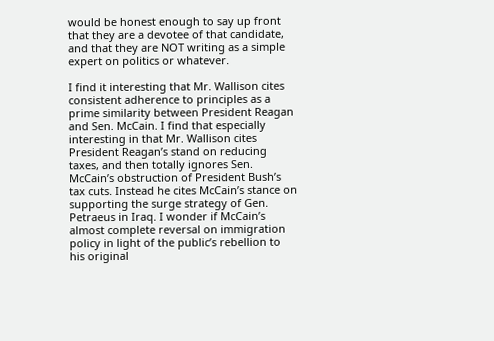would be honest enough to say up front that they are a devotee of that candidate, and that they are NOT writing as a simple expert on politics or whatever.

I find it interesting that Mr. Wallison cites consistent adherence to principles as a prime similarity between President Reagan and Sen. McCain. I find that especially interesting in that Mr. Wallison cites President Reagan’s stand on reducing taxes, and then totally ignores Sen. McCain’s obstruction of President Bush’s tax cuts. Instead he cites McCain’s stance on supporting the surge strategy of Gen. Petraeus in Iraq. I wonder if McCain’s almost complete reversal on immigration policy in light of the public’s rebellion to his original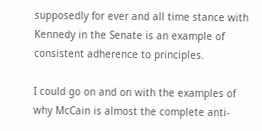supposedly for ever and all time stance with Kennedy in the Senate is an example of consistent adherence to principles.

I could go on and on with the examples of why McCain is almost the complete anti-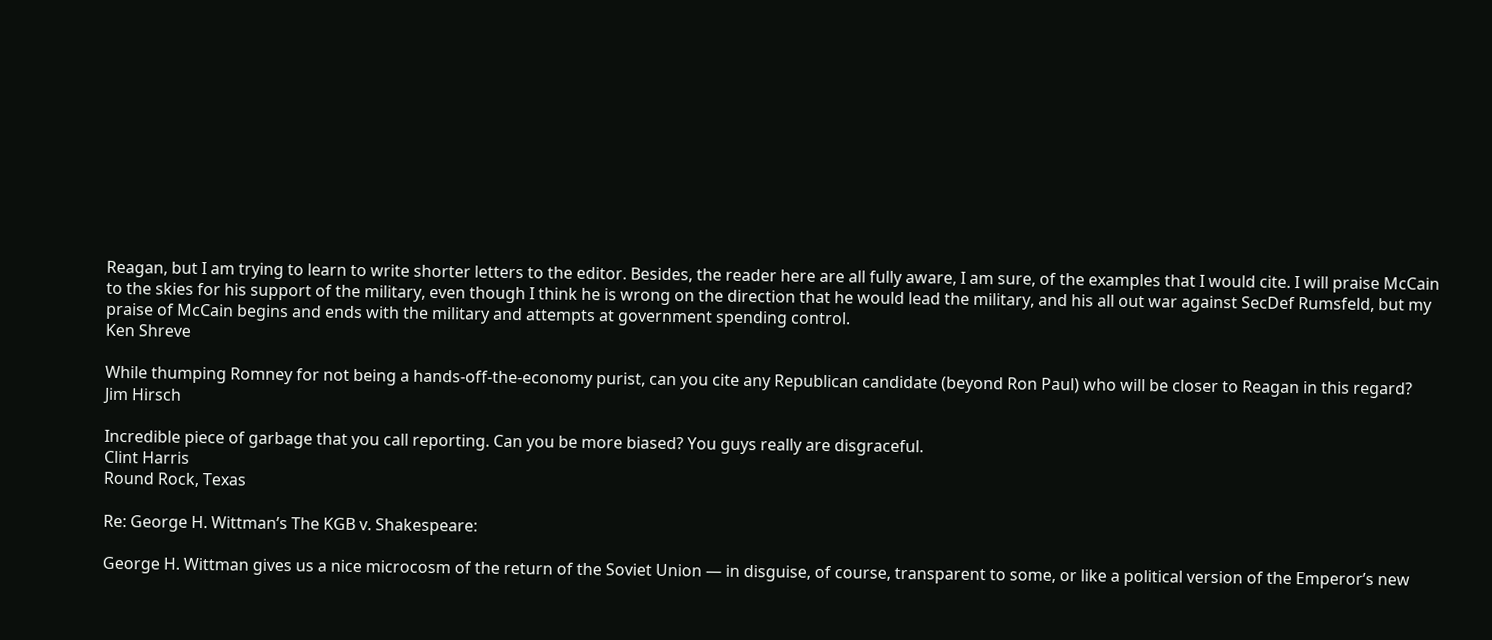Reagan, but I am trying to learn to write shorter letters to the editor. Besides, the reader here are all fully aware, I am sure, of the examples that I would cite. I will praise McCain to the skies for his support of the military, even though I think he is wrong on the direction that he would lead the military, and his all out war against SecDef Rumsfeld, but my praise of McCain begins and ends with the military and attempts at government spending control.
Ken Shreve

While thumping Romney for not being a hands-off-the-economy purist, can you cite any Republican candidate (beyond Ron Paul) who will be closer to Reagan in this regard?
Jim Hirsch

Incredible piece of garbage that you call reporting. Can you be more biased? You guys really are disgraceful.
Clint Harris
Round Rock, Texas

Re: George H. Wittman’s The KGB v. Shakespeare:

George H. Wittman gives us a nice microcosm of the return of the Soviet Union — in disguise, of course, transparent to some, or like a political version of the Emperor’s new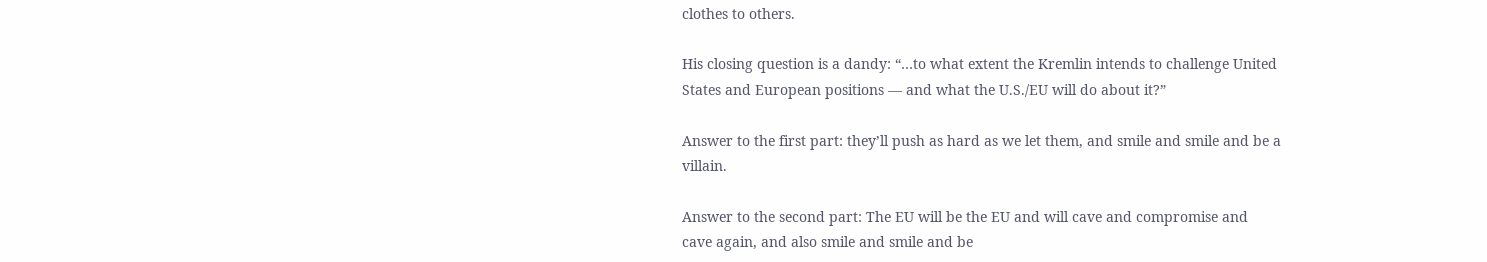clothes to others.

His closing question is a dandy: “…to what extent the Kremlin intends to challenge United States and European positions — and what the U.S./EU will do about it?”

Answer to the first part: they’ll push as hard as we let them, and smile and smile and be a villain.

Answer to the second part: The EU will be the EU and will cave and compromise and cave again, and also smile and smile and be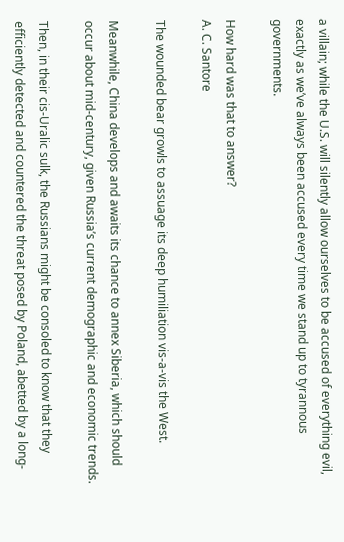a villain; while the U.S. will silently allow ourselves to be accused of everything evil, exactly as we’ve always been accused every time we stand up to tyrannous governments.

How hard was that to answer?
A. C. Santore

The wounded bear growls to assuage its deep humiliation vis-a-vis the West.

Meanwhile, China develops and awaits its chance to annex Siberia, which should occur about mid-century, given Russia’s current demographic and economic trends.

Then, in their cis-Uralic sulk, the Russians might be consoled to know that they efficiently detected and countered the threat posed by Poland, abetted by a long-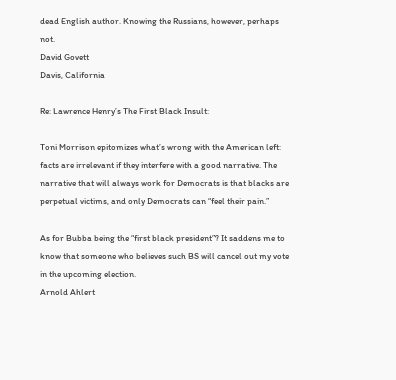dead English author. Knowing the Russians, however, perhaps not.
David Govett
Davis, California

Re: Lawrence Henry’s The First Black Insult:

Toni Morrison epitomizes what’s wrong with the American left: facts are irrelevant if they interfere with a good narrative. The narrative that will always work for Democrats is that blacks are perpetual victims, and only Democrats can “feel their pain.”

As for Bubba being the “first black president”? It saddens me to know that someone who believes such BS will cancel out my vote in the upcoming election.
Arnold Ahlert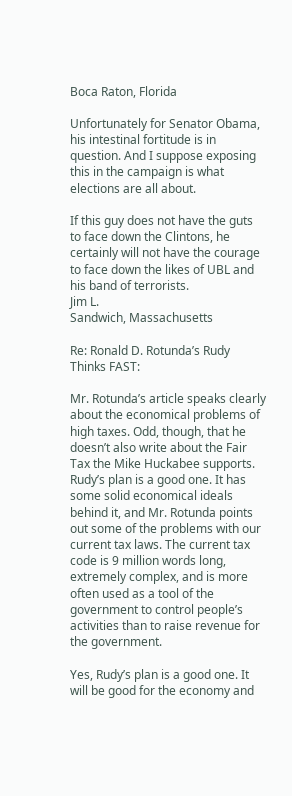Boca Raton, Florida

Unfortunately for Senator Obama, his intestinal fortitude is in question. And I suppose exposing this in the campaign is what elections are all about.

If this guy does not have the guts to face down the Clintons, he certainly will not have the courage to face down the likes of UBL and his band of terrorists.
Jim L.
Sandwich, Massachusetts

Re: Ronald D. Rotunda’s Rudy Thinks FAST:

Mr. Rotunda’s article speaks clearly about the economical problems of high taxes. Odd, though, that he doesn’t also write about the Fair Tax the Mike Huckabee supports. Rudy’s plan is a good one. It has some solid economical ideals behind it, and Mr. Rotunda points out some of the problems with our current tax laws. The current tax code is 9 million words long, extremely complex, and is more often used as a tool of the government to control people’s activities than to raise revenue for the government.

Yes, Rudy’s plan is a good one. It will be good for the economy and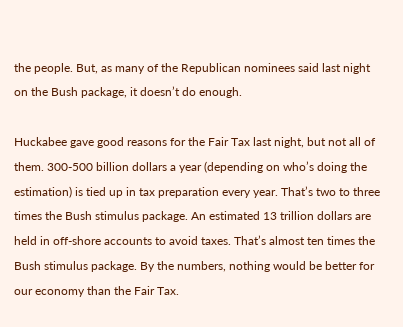the people. But, as many of the Republican nominees said last night on the Bush package, it doesn’t do enough.

Huckabee gave good reasons for the Fair Tax last night, but not all of them. 300-500 billion dollars a year (depending on who’s doing the estimation) is tied up in tax preparation every year. That’s two to three times the Bush stimulus package. An estimated 13 trillion dollars are held in off-shore accounts to avoid taxes. That’s almost ten times the Bush stimulus package. By the numbers, nothing would be better for our economy than the Fair Tax.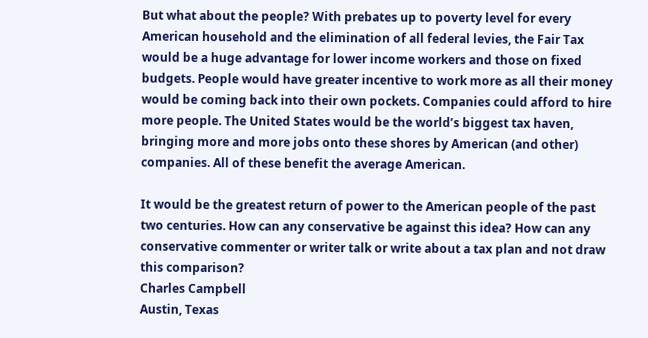But what about the people? With prebates up to poverty level for every American household and the elimination of all federal levies, the Fair Tax would be a huge advantage for lower income workers and those on fixed budgets. People would have greater incentive to work more as all their money would be coming back into their own pockets. Companies could afford to hire more people. The United States would be the world’s biggest tax haven, bringing more and more jobs onto these shores by American (and other) companies. All of these benefit the average American.

It would be the greatest return of power to the American people of the past two centuries. How can any conservative be against this idea? How can any conservative commenter or writer talk or write about a tax plan and not draw this comparison?
Charles Campbell
Austin, Texas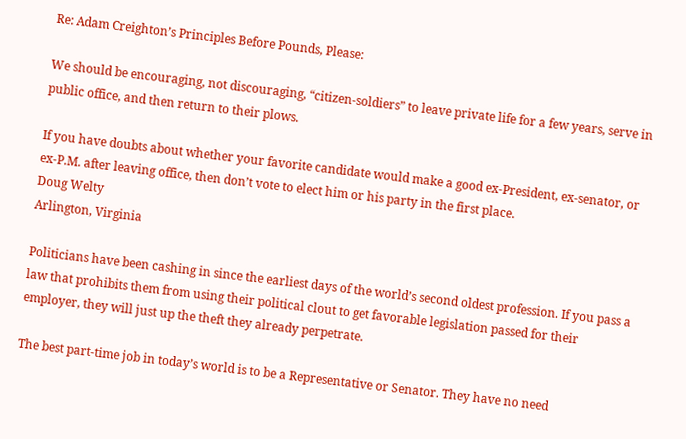Re: Adam Creighton’s Principles Before Pounds, Please:

We should be encouraging, not discouraging, “citizen-soldiers” to leave private life for a few years, serve in public office, and then return to their plows.

If you have doubts about whether your favorite candidate would make a good ex-President, ex-senator, or ex-P.M. after leaving office, then don’t vote to elect him or his party in the first place.
Doug Welty
Arlington, Virginia

Politicians have been cashing in since the earliest days of the world’s second oldest profession. If you pass a law that prohibits them from using their political clout to get favorable legislation passed for their employer, they will just up the theft they already perpetrate.

The best part-time job in today’s world is to be a Representative or Senator. They have no need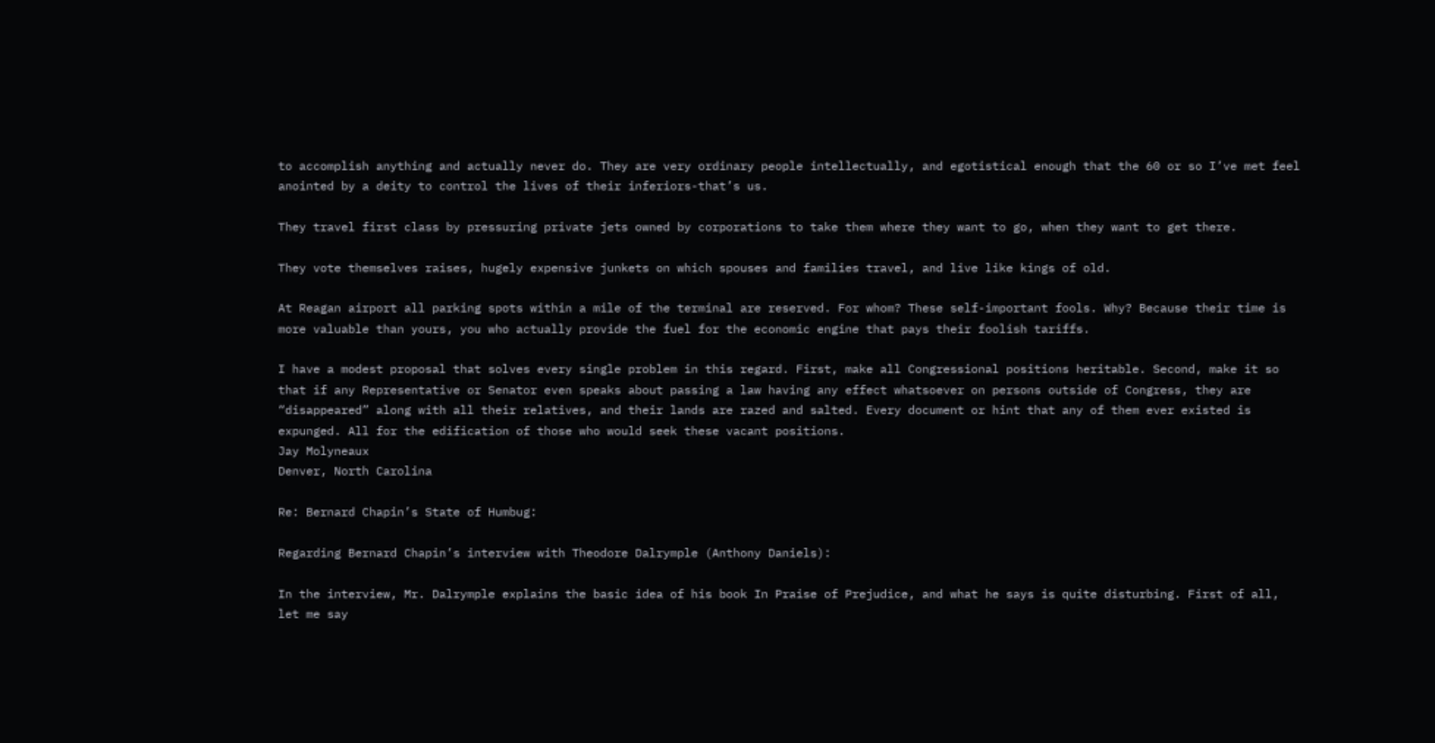to accomplish anything and actually never do. They are very ordinary people intellectually, and egotistical enough that the 60 or so I’ve met feel anointed by a deity to control the lives of their inferiors-that’s us.

They travel first class by pressuring private jets owned by corporations to take them where they want to go, when they want to get there.

They vote themselves raises, hugely expensive junkets on which spouses and families travel, and live like kings of old.

At Reagan airport all parking spots within a mile of the terminal are reserved. For whom? These self-important fools. Why? Because their time is more valuable than yours, you who actually provide the fuel for the economic engine that pays their foolish tariffs.

I have a modest proposal that solves every single problem in this regard. First, make all Congressional positions heritable. Second, make it so that if any Representative or Senator even speaks about passing a law having any effect whatsoever on persons outside of Congress, they are “disappeared” along with all their relatives, and their lands are razed and salted. Every document or hint that any of them ever existed is expunged. All for the edification of those who would seek these vacant positions.
Jay Molyneaux
Denver, North Carolina

Re: Bernard Chapin’s State of Humbug:

Regarding Bernard Chapin’s interview with Theodore Dalrymple (Anthony Daniels):

In the interview, Mr. Dalrymple explains the basic idea of his book In Praise of Prejudice, and what he says is quite disturbing. First of all, let me say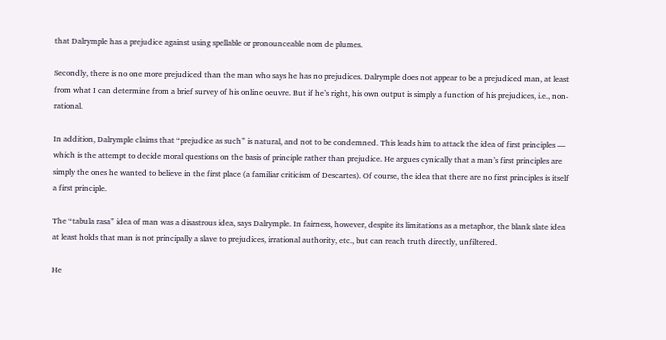that Dalrymple has a prejudice against using spellable or pronounceable nom de plumes.

Secondly, there is no one more prejudiced than the man who says he has no prejudices. Dalrymple does not appear to be a prejudiced man, at least from what I can determine from a brief survey of his online oeuvre. But if he’s right, his own output is simply a function of his prejudices, i.e., non-rational.

In addition, Dalrymple claims that “prejudice as such” is natural, and not to be condemned. This leads him to attack the idea of first principles — which is the attempt to decide moral questions on the basis of principle rather than prejudice. He argues cynically that a man’s first principles are simply the ones he wanted to believe in the first place (a familiar criticism of Descartes). Of course, the idea that there are no first principles is itself a first principle.

The “tabula rasa” idea of man was a disastrous idea, says Dalrymple. In fairness, however, despite its limitations as a metaphor, the blank slate idea at least holds that man is not principally a slave to prejudices, irrational authority, etc., but can reach truth directly, unfiltered.

He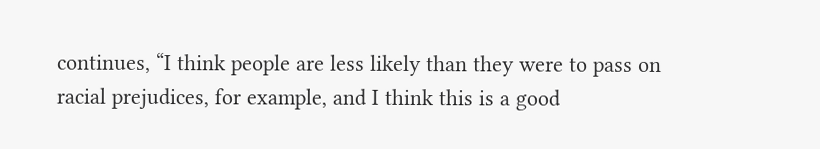continues, “I think people are less likely than they were to pass on racial prejudices, for example, and I think this is a good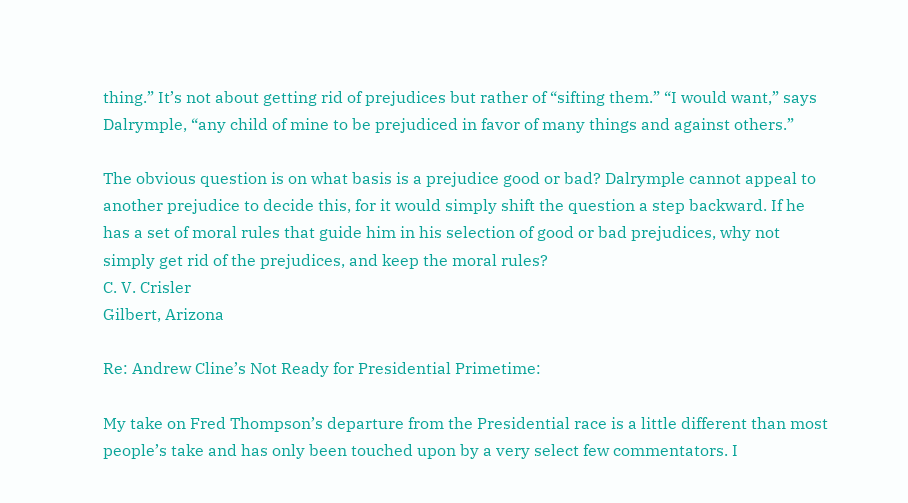thing.” It’s not about getting rid of prejudices but rather of “sifting them.” “I would want,” says Dalrymple, “any child of mine to be prejudiced in favor of many things and against others.”

The obvious question is on what basis is a prejudice good or bad? Dalrymple cannot appeal to another prejudice to decide this, for it would simply shift the question a step backward. If he has a set of moral rules that guide him in his selection of good or bad prejudices, why not simply get rid of the prejudices, and keep the moral rules?
C. V. Crisler
Gilbert, Arizona

Re: Andrew Cline’s Not Ready for Presidential Primetime:

My take on Fred Thompson’s departure from the Presidential race is a little different than most people’s take and has only been touched upon by a very select few commentators. I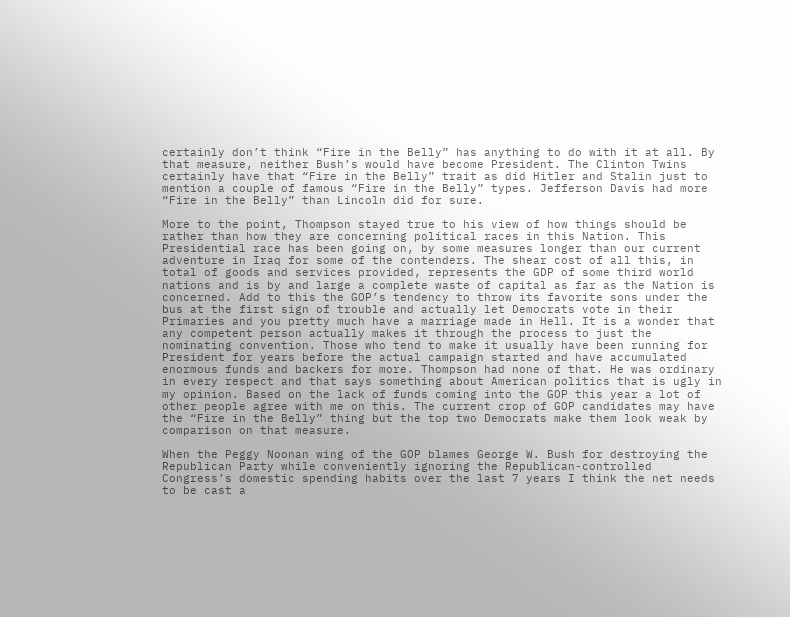certainly don’t think “Fire in the Belly” has anything to do with it at all. By that measure, neither Bush’s would have become President. The Clinton Twins certainly have that “Fire in the Belly” trait as did Hitler and Stalin just to mention a couple of famous “Fire in the Belly” types. Jefferson Davis had more “Fire in the Belly” than Lincoln did for sure.

More to the point, Thompson stayed true to his view of how things should be rather than how they are concerning political races in this Nation. This Presidential race has been going on, by some measures longer than our current adventure in Iraq for some of the contenders. The shear cost of all this, in total of goods and services provided, represents the GDP of some third world nations and is by and large a complete waste of capital as far as the Nation is concerned. Add to this the GOP’s tendency to throw its favorite sons under the bus at the first sign of trouble and actually let Democrats vote in their Primaries and you pretty much have a marriage made in Hell. It is a wonder that any competent person actually makes it through the process to just the nominating convention. Those who tend to make it usually have been running for President for years before the actual campaign started and have accumulated enormous funds and backers for more. Thompson had none of that. He was ordinary in every respect and that says something about American politics that is ugly in my opinion. Based on the lack of funds coming into the GOP this year a lot of other people agree with me on this. The current crop of GOP candidates may have the “Fire in the Belly” thing but the top two Democrats make them look weak by comparison on that measure.

When the Peggy Noonan wing of the GOP blames George W. Bush for destroying the Republican Party while conveniently ignoring the Republican-controlled Congress’s domestic spending habits over the last 7 years I think the net needs to be cast a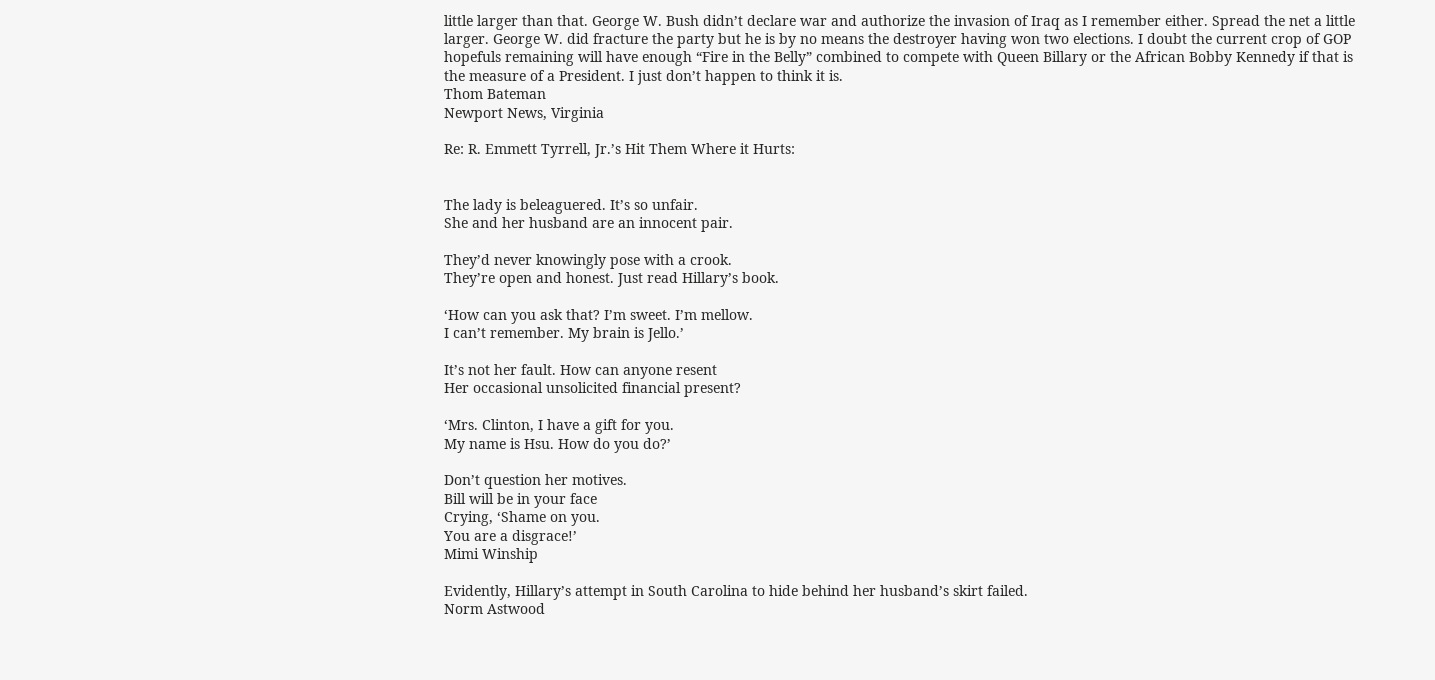little larger than that. George W. Bush didn’t declare war and authorize the invasion of Iraq as I remember either. Spread the net a little larger. George W. did fracture the party but he is by no means the destroyer having won two elections. I doubt the current crop of GOP hopefuls remaining will have enough “Fire in the Belly” combined to compete with Queen Billary or the African Bobby Kennedy if that is the measure of a President. I just don’t happen to think it is.
Thom Bateman
Newport News, Virginia

Re: R. Emmett Tyrrell, Jr.’s Hit Them Where it Hurts:


The lady is beleaguered. It’s so unfair.
She and her husband are an innocent pair.

They’d never knowingly pose with a crook.
They’re open and honest. Just read Hillary’s book.

‘How can you ask that? I’m sweet. I’m mellow.
I can’t remember. My brain is Jello.’

It’s not her fault. How can anyone resent
Her occasional unsolicited financial present?

‘Mrs. Clinton, I have a gift for you.
My name is Hsu. How do you do?’

Don’t question her motives.
Bill will be in your face
Crying, ‘Shame on you.
You are a disgrace!’
Mimi Winship

Evidently, Hillary’s attempt in South Carolina to hide behind her husband’s skirt failed.
Norm Astwood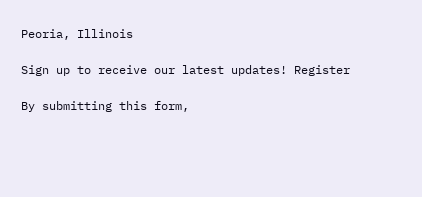Peoria, Illinois

Sign up to receive our latest updates! Register

By submitting this form,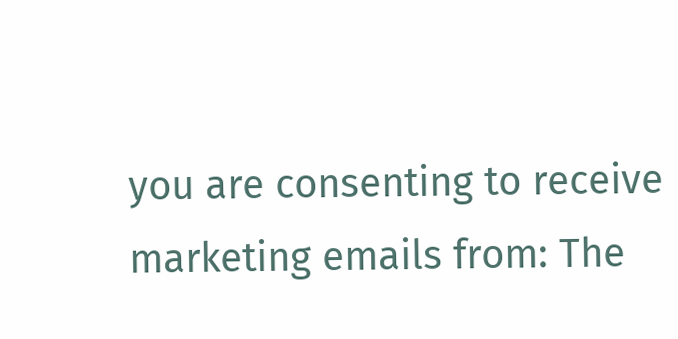you are consenting to receive marketing emails from: The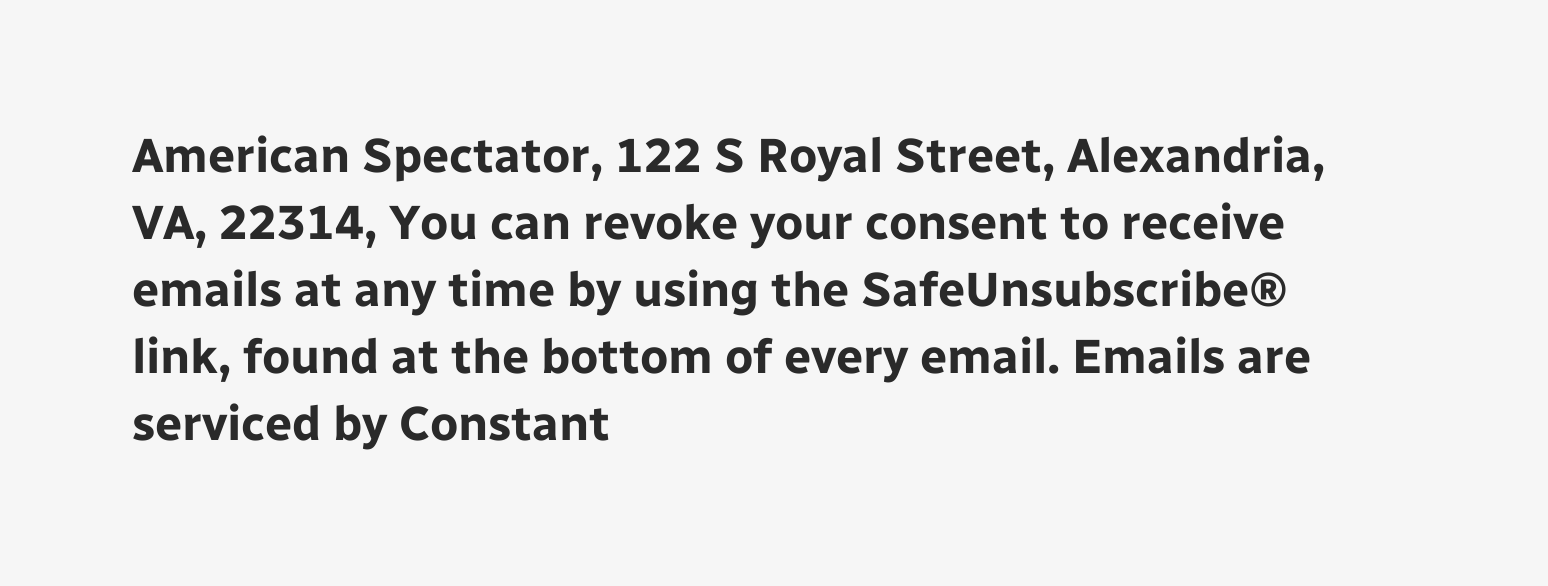American Spectator, 122 S Royal Street, Alexandria, VA, 22314, You can revoke your consent to receive emails at any time by using the SafeUnsubscribe® link, found at the bottom of every email. Emails are serviced by Constant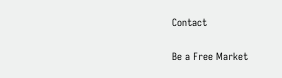Contact

Be a Free Market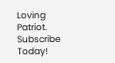Loving Patriot. Subscribe Today!